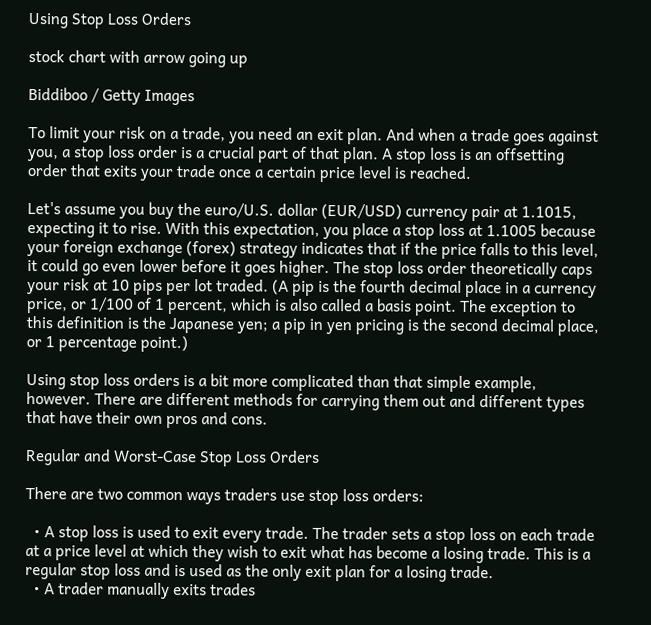Using Stop Loss Orders

stock chart with arrow going up

Biddiboo / Getty Images

To limit your risk on a trade, you need an exit plan. And when a trade goes against you, a stop loss order is a crucial part of that plan. A stop loss is an offsetting order that exits your trade once a certain price level is reached.

Let's assume you buy the euro/U.S. dollar (EUR/USD) currency pair at 1.1015, expecting it to rise. With this expectation, you place a stop loss at 1.1005 because your foreign exchange (forex) strategy indicates that if the price falls to this level, it could go even lower before it goes higher. The stop loss order theoretically caps your risk at 10 pips per lot traded. (A pip is the fourth decimal place in a currency price, or 1/100 of 1 percent, which is also called a basis point. The exception to this definition is the Japanese yen; a pip in yen pricing is the second decimal place, or 1 percentage point.)

Using stop loss orders is a bit more complicated than that simple example, however. There are different methods for carrying them out and different types that have their own pros and cons.

Regular and Worst-Case Stop Loss Orders

There are two common ways traders use stop loss orders:

  • A stop loss is used to exit every trade. The trader sets a stop loss on each trade at a price level at which they wish to exit what has become a losing trade. This is a regular stop loss and is used as the only exit plan for a losing trade.
  • A trader manually exits trades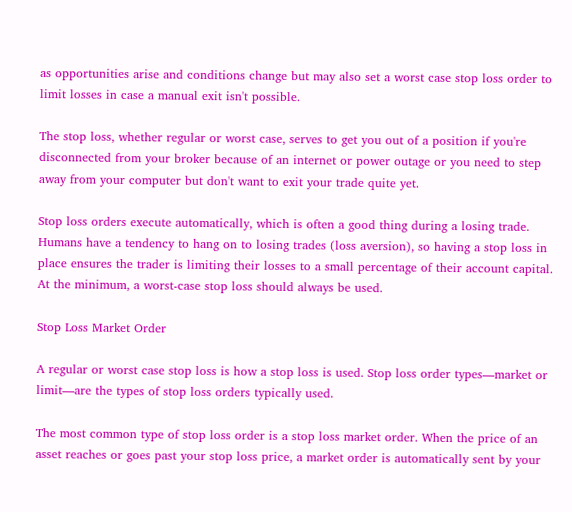as opportunities arise and conditions change but may also set a worst case stop loss order to limit losses in case a manual exit isn't possible.

The stop loss, whether regular or worst case, serves to get you out of a position if you're disconnected from your broker because of an internet or power outage or you need to step away from your computer but don't want to exit your trade quite yet.

Stop loss orders execute automatically, which is often a good thing during a losing trade. Humans have a tendency to hang on to losing trades (loss aversion), so having a stop loss in place ensures the trader is limiting their losses to a small percentage of their account capital. At the minimum, a worst-case stop loss should always be used.

Stop Loss Market Order

A regular or worst case stop loss is how a stop loss is used. Stop loss order types—market or limit—are the types of stop loss orders typically used.

The most common type of stop loss order is a stop loss market order. When the price of an asset reaches or goes past your stop loss price, a market order is automatically sent by your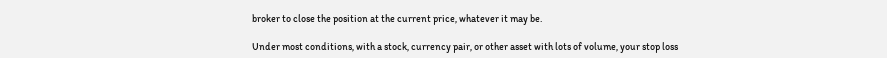broker to close the position at the current price, whatever it may be.

Under most conditions, with a stock, currency pair, or other asset with lots of volume, your stop loss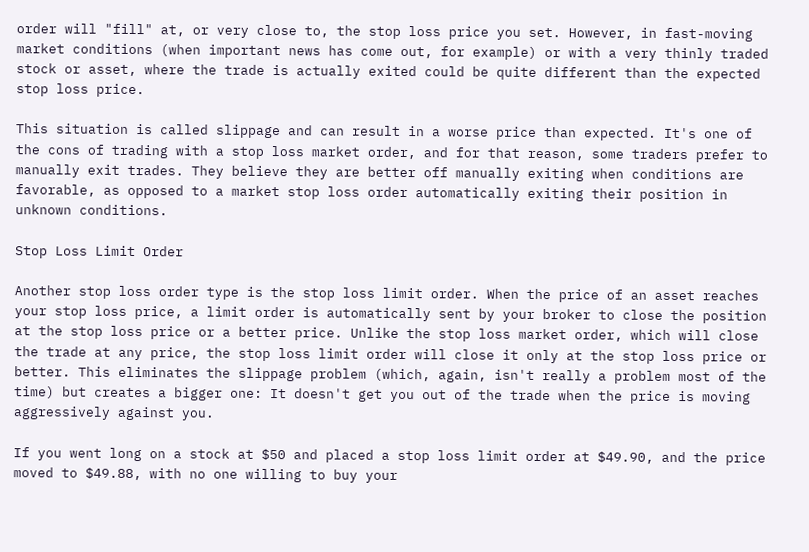order will "fill" at, or very close to, the stop loss price you set. However, in fast-moving market conditions (when important news has come out, for example) or with a very thinly traded stock or asset, where the trade is actually exited could be quite different than the expected stop loss price.

This situation is called slippage and can result in a worse price than expected. It's one of the cons of trading with a stop loss market order, and for that reason, some traders prefer to manually exit trades. They believe they are better off manually exiting when conditions are favorable, as opposed to a market stop loss order automatically exiting their position in unknown conditions.

Stop Loss Limit Order

Another stop loss order type is the stop loss limit order. When the price of an asset reaches your stop loss price, a limit order is automatically sent by your broker to close the position at the stop loss price or a better price. Unlike the stop loss market order, which will close the trade at any price, the stop loss limit order will close it only at the stop loss price or better. This eliminates the slippage problem (which, again, isn't really a problem most of the time) but creates a bigger one: It doesn't get you out of the trade when the price is moving aggressively against you.

If you went long on a stock at $50 and placed a stop loss limit order at $49.90, and the price moved to $49.88, with no one willing to buy your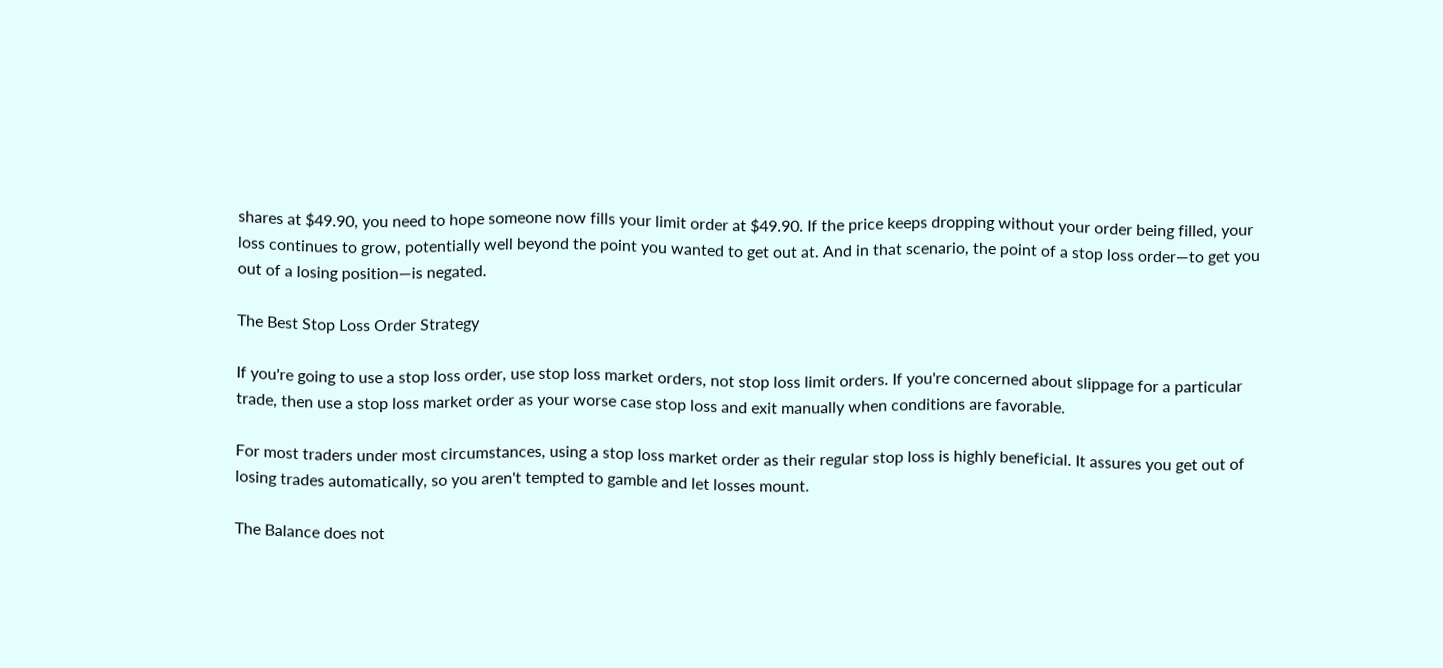shares at $49.90, you need to hope someone now fills your limit order at $49.90. If the price keeps dropping without your order being filled, your loss continues to grow, potentially well beyond the point you wanted to get out at. And in that scenario, the point of a stop loss order—to get you out of a losing position—is negated.

The Best Stop Loss Order Strategy

If you're going to use a stop loss order, use stop loss market orders, not stop loss limit orders. If you're concerned about slippage for a particular trade, then use a stop loss market order as your worse case stop loss and exit manually when conditions are favorable.

For most traders under most circumstances, using a stop loss market order as their regular stop loss is highly beneficial. It assures you get out of losing trades automatically, so you aren't tempted to gamble and let losses mount.

The Balance does not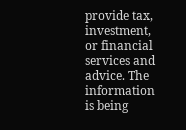provide tax, investment, or financial services and advice. The information is being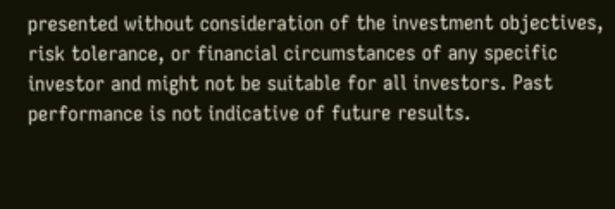presented without consideration of the investment objectives, risk tolerance, or financial circumstances of any specific investor and might not be suitable for all investors. Past performance is not indicative of future results.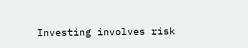Investing involves risk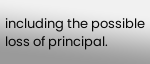including the possible loss of principal.